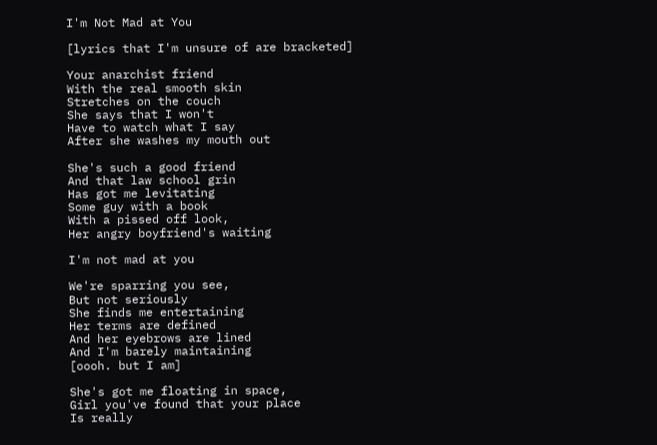I'm Not Mad at You

[lyrics that I'm unsure of are bracketed]

Your anarchist friend
With the real smooth skin
Stretches on the couch
She says that I won't
Have to watch what I say
After she washes my mouth out

She's such a good friend
And that law school grin
Has got me levitating
Some guy with a book
With a pissed off look,
Her angry boyfriend's waiting

I'm not mad at you

We're sparring you see,
But not seriously
She finds me entertaining
Her terms are defined
And her eyebrows are lined
And I'm barely maintaining
[oooh. but I am]

She's got me floating in space,
Girl you've found that your place
Is really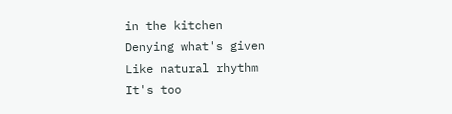in the kitchen
Denying what's given
Like natural rhythm
It's too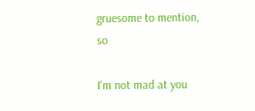gruesome to mention, so

I'm not mad at you